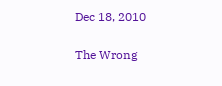Dec 18, 2010

The Wrong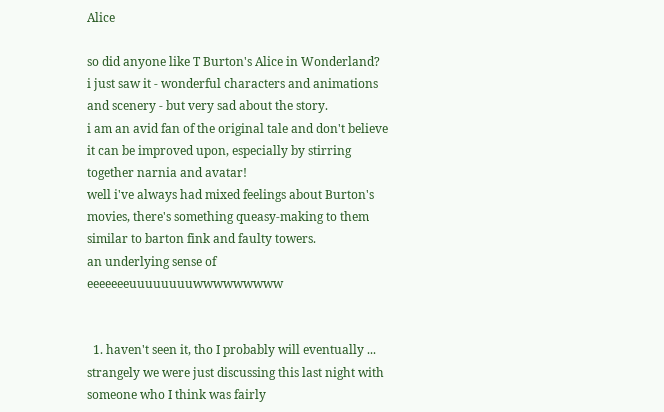Alice

so did anyone like T Burton's Alice in Wonderland?
i just saw it - wonderful characters and animations and scenery - but very sad about the story.
i am an avid fan of the original tale and don't believe it can be improved upon, especially by stirring together narnia and avatar!
well i've always had mixed feelings about Burton's movies, there's something queasy-making to them similar to barton fink and faulty towers.
an underlying sense of eeeeeeeuuuuuuuuwwwwwwwww


  1. haven't seen it, tho I probably will eventually ... strangely we were just discussing this last night with someone who I think was fairly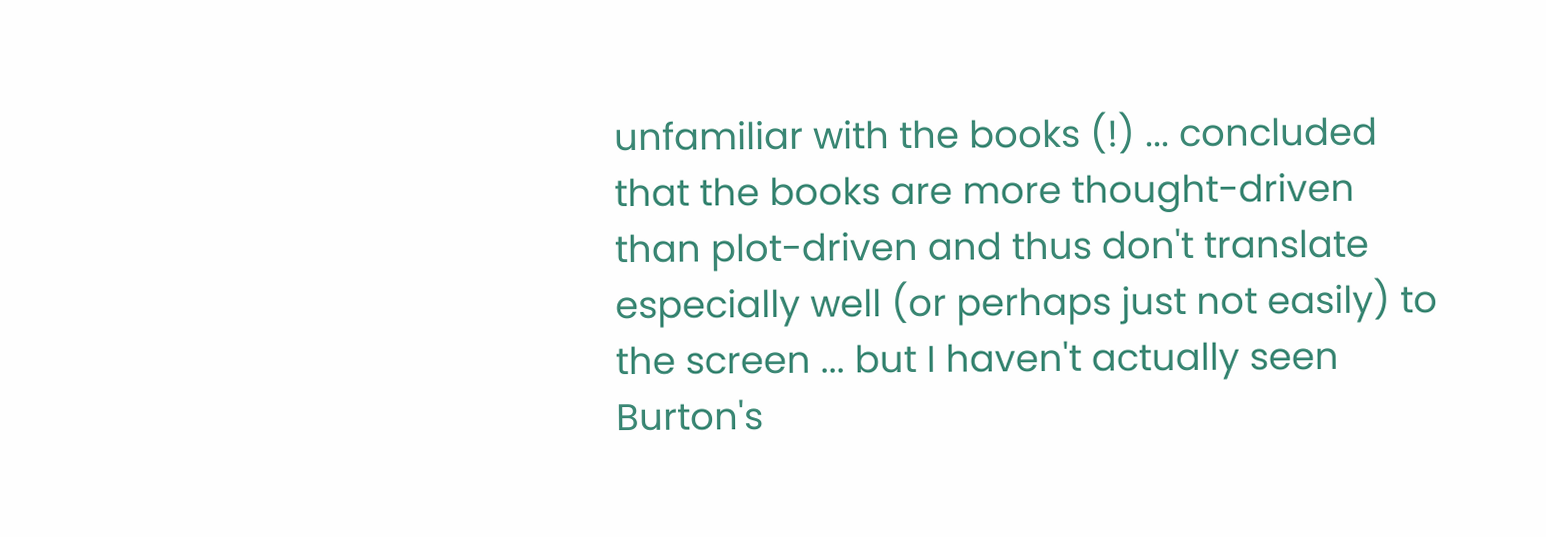unfamiliar with the books (!) ... concluded that the books are more thought-driven than plot-driven and thus don't translate especially well (or perhaps just not easily) to the screen ... but I haven't actually seen Burton's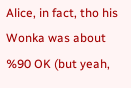Alice, in fact, tho his Wonka was about %90 OK (but yeah,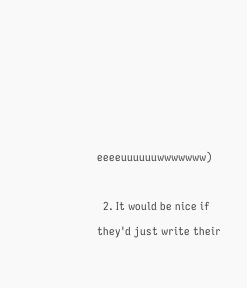eeeeuuuuuuwwwwwww)

  2. It would be nice if they'd just write their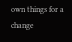own things for a change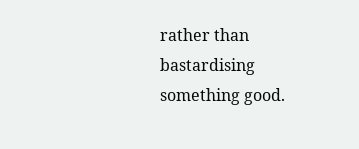rather than bastardising something good.